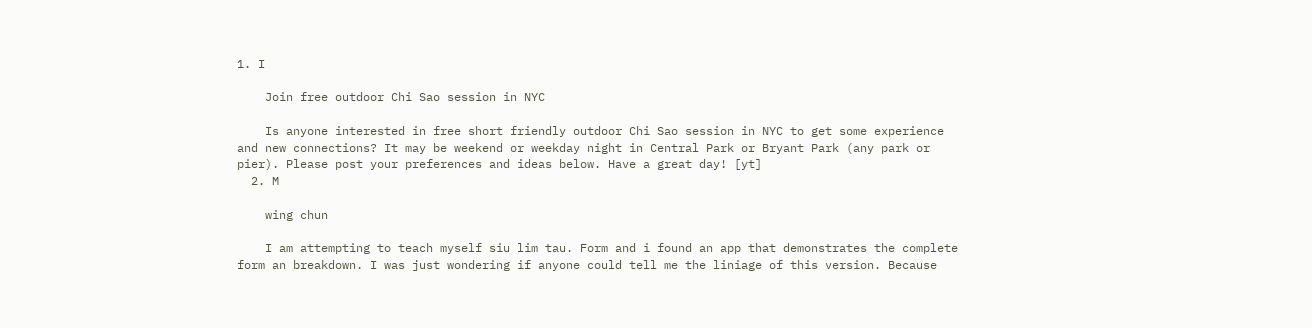1. I

    Join free outdoor Chi Sao session in NYC

    Is anyone interested in free short friendly outdoor Chi Sao session in NYC to get some experience and new connections? It may be weekend or weekday night in Central Park or Bryant Park (any park or pier). Please post your preferences and ideas below. Have a great day! [yt]
  2. M

    wing chun

    I am attempting to teach myself siu lim tau. Form and i found an app that demonstrates the complete form an breakdown. I was just wondering if anyone could tell me the liniage of this version. Because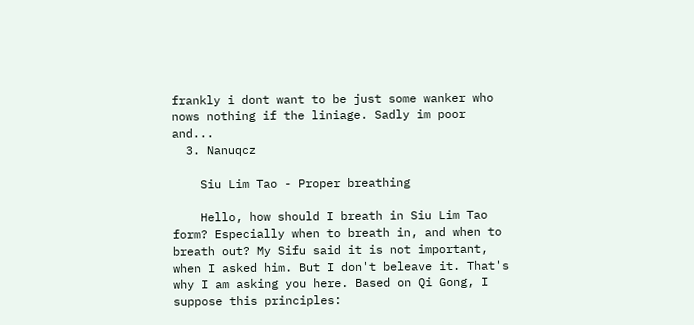frankly i dont want to be just some wanker who nows nothing if the liniage. Sadly im poor and...
  3. Nanuqcz

    Siu Lim Tao - Proper breathing

    Hello, how should I breath in Siu Lim Tao form? Especially when to breath in, and when to breath out? My Sifu said it is not important, when I asked him. But I don't beleave it. That's why I am asking you here. Based on Qi Gong, I suppose this principles: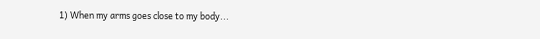1) When my arms goes close to my body...